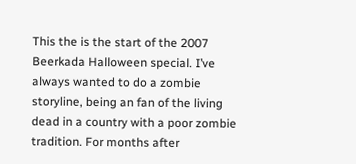This the is the start of the 2007 Beerkada Halloween special. I’ve always wanted to do a zombie storyline, being an fan of the living dead in a country with a poor zombie tradition. For months after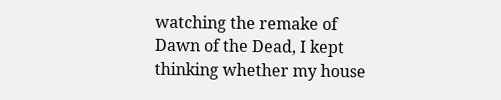watching the remake of Dawn of the Dead, I kept thinking whether my house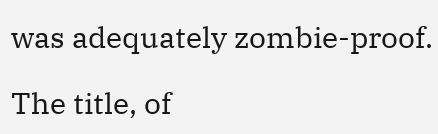was adequately zombie-proof.

The title, of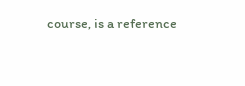course, is a reference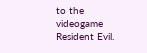to the videogame Resident Evil.